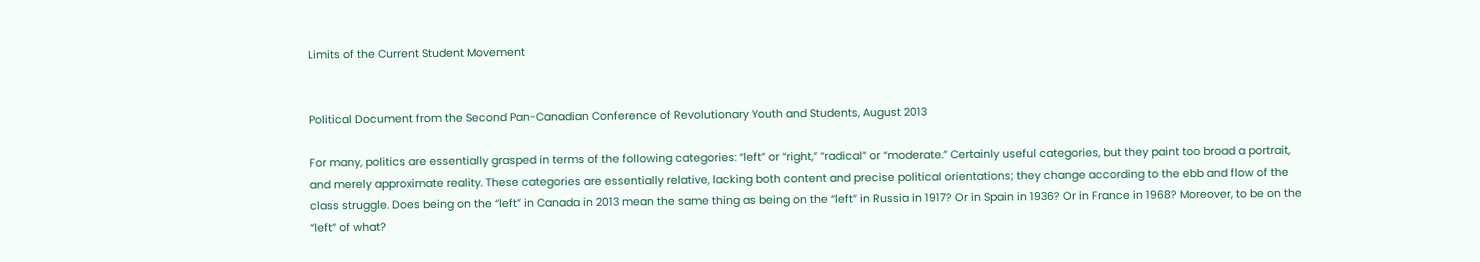Limits of the Current Student Movement


Political Document from the Second Pan-Canadian Conference of Revolutionary Youth and Students, August 2013

For many, politics are essentially grasped in terms of the following categories: “left” or “right,” “radical” or “moderate.” Certainly useful categories, but they paint too broad a portrait, and merely approximate reality. These categories are essentially relative, lacking both content and precise political orientations; they change according to the ebb and flow of the class struggle. Does being on the “left” in Canada in 2013 mean the same thing as being on the “left” in Russia in 1917? Or in Spain in 1936? Or in France in 1968? Moreover, to be on the “left” of what?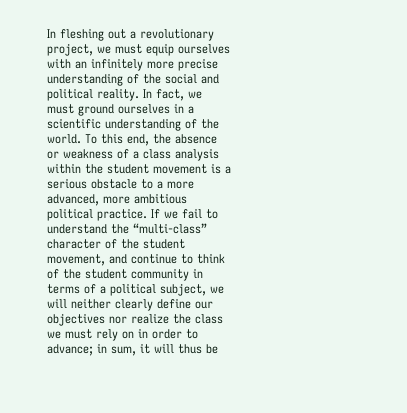In fleshing out a revolutionary project, we must equip ourselves with an infinitely more precise understanding of the social and political reality. In fact, we must ground ourselves in a scientific understanding of the world. To this end, the absence or weakness of a class analysis within the student movement is a serious obstacle to a more advanced, more ambitious political practice. If we fail to understand the “multi-class” character of the student movement, and continue to think of the student community in terms of a political subject, we will neither clearly define our objectives nor realize the class we must rely on in order to advance; in sum, it will thus be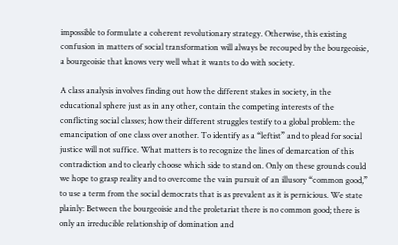impossible to formulate a coherent revolutionary strategy. Otherwise, this existing confusion in matters of social transformation will always be recouped by the bourgeoisie, a bourgeoisie that knows very well what it wants to do with society.

A class analysis involves finding out how the different stakes in society, in the educational sphere just as in any other, contain the competing interests of the conflicting social classes; how their different struggles testify to a global problem: the emancipation of one class over another. To identify as a “leftist” and to plead for social justice will not suffice. What matters is to recognize the lines of demarcation of this contradiction and to clearly choose which side to stand on. Only on these grounds could we hope to grasp reality and to overcome the vain pursuit of an illusory “common good,” to use a term from the social democrats that is as prevalent as it is pernicious. We state plainly: Between the bourgeoisie and the proletariat there is no common good; there is only an irreducible relationship of domination and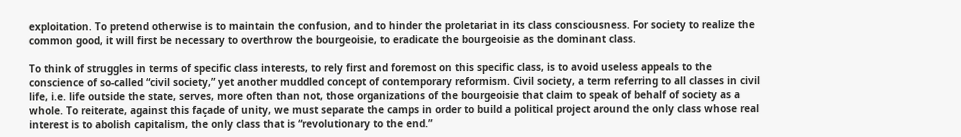exploitation. To pretend otherwise is to maintain the confusion, and to hinder the proletariat in its class consciousness. For society to realize the common good, it will first be necessary to overthrow the bourgeoisie, to eradicate the bourgeoisie as the dominant class.

To think of struggles in terms of specific class interests, to rely first and foremost on this specific class, is to avoid useless appeals to the conscience of so-called “civil society,” yet another muddled concept of contemporary reformism. Civil society, a term referring to all classes in civil life, i.e. life outside the state, serves, more often than not, those organizations of the bourgeoisie that claim to speak of behalf of society as a whole. To reiterate, against this façade of unity, we must separate the camps in order to build a political project around the only class whose real interest is to abolish capitalism, the only class that is “revolutionary to the end.”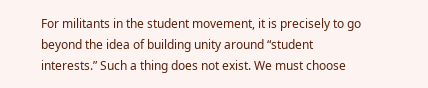For militants in the student movement, it is precisely to go beyond the idea of building unity around “student interests.” Such a thing does not exist. We must choose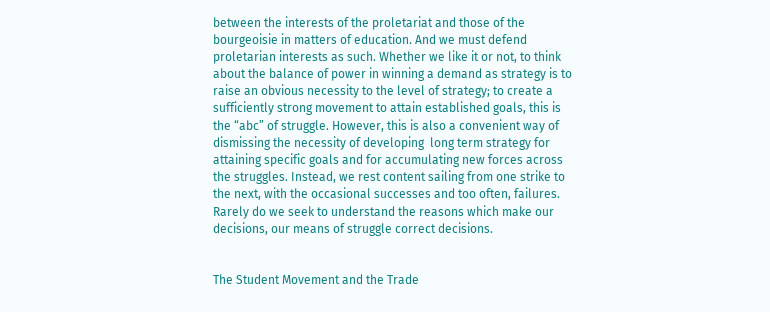between the interests of the proletariat and those of the bourgeoisie in matters of education. And we must defend proletarian interests as such. Whether we like it or not, to think about the balance of power in winning a demand as strategy is to raise an obvious necessity to the level of strategy; to create a sufficiently strong movement to attain established goals, this is the “abc” of struggle. However, this is also a convenient way of dismissing the necessity of developing  long term strategy for attaining specific goals and for accumulating new forces across the struggles. Instead, we rest content sailing from one strike to the next, with the occasional successes and too often, failures.  Rarely do we seek to understand the reasons which make our decisions, our means of struggle correct decisions.


The Student Movement and the Trade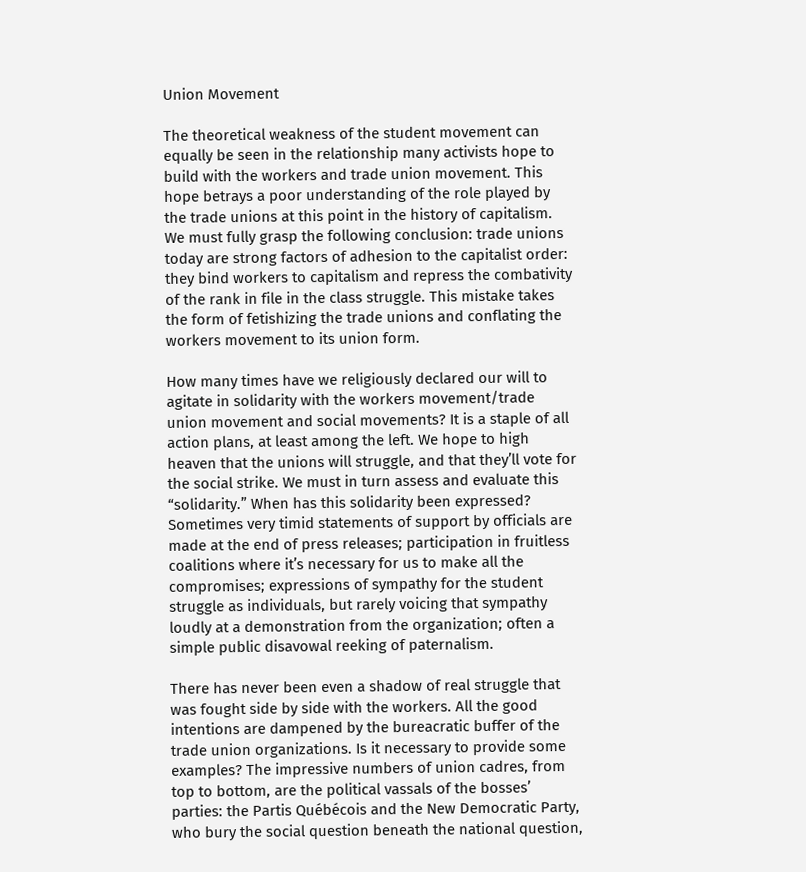Union Movement

The theoretical weakness of the student movement can equally be seen in the relationship many activists hope to build with the workers and trade union movement. This hope betrays a poor understanding of the role played by the trade unions at this point in the history of capitalism. We must fully grasp the following conclusion: trade unions today are strong factors of adhesion to the capitalist order: they bind workers to capitalism and repress the combativity of the rank in file in the class struggle. This mistake takes the form of fetishizing the trade unions and conflating the workers movement to its union form.

How many times have we religiously declared our will to agitate in solidarity with the workers movement/trade union movement and social movements? It is a staple of all action plans, at least among the left. We hope to high heaven that the unions will struggle, and that they’ll vote for the social strike. We must in turn assess and evaluate this “solidarity.” When has this solidarity been expressed? Sometimes very timid statements of support by officials are made at the end of press releases; participation in fruitless coalitions where it’s necessary for us to make all the compromises; expressions of sympathy for the student struggle as individuals, but rarely voicing that sympathy loudly at a demonstration from the organization; often a simple public disavowal reeking of paternalism.

There has never been even a shadow of real struggle that was fought side by side with the workers. All the good intentions are dampened by the bureacratic buffer of the trade union organizations. Is it necessary to provide some examples? The impressive numbers of union cadres, from top to bottom, are the political vassals of the bosses’ parties: the Partis Québécois and the New Democratic Party, who bury the social question beneath the national question,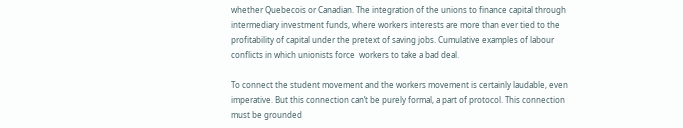whether Quebecois or Canadian. The integration of the unions to finance capital through intermediary investment funds, where workers interests are more than ever tied to the profitability of capital under the pretext of saving jobs. Cumulative examples of labour conflicts in which unionists force  workers to take a bad deal.

To connect the student movement and the workers movement is certainly laudable, even imperative. But this connection can’t be purely formal, a part of protocol. This connection must be grounded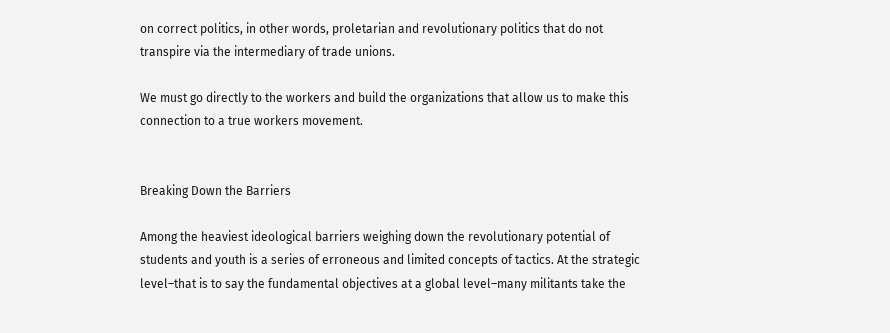on correct politics, in other words, proletarian and revolutionary politics that do not transpire via the intermediary of trade unions.

We must go directly to the workers and build the organizations that allow us to make this connection to a true workers movement.


Breaking Down the Barriers

Among the heaviest ideological barriers weighing down the revolutionary potential of students and youth is a series of erroneous and limited concepts of tactics. At the strategic level–that is to say the fundamental objectives at a global level–many militants take the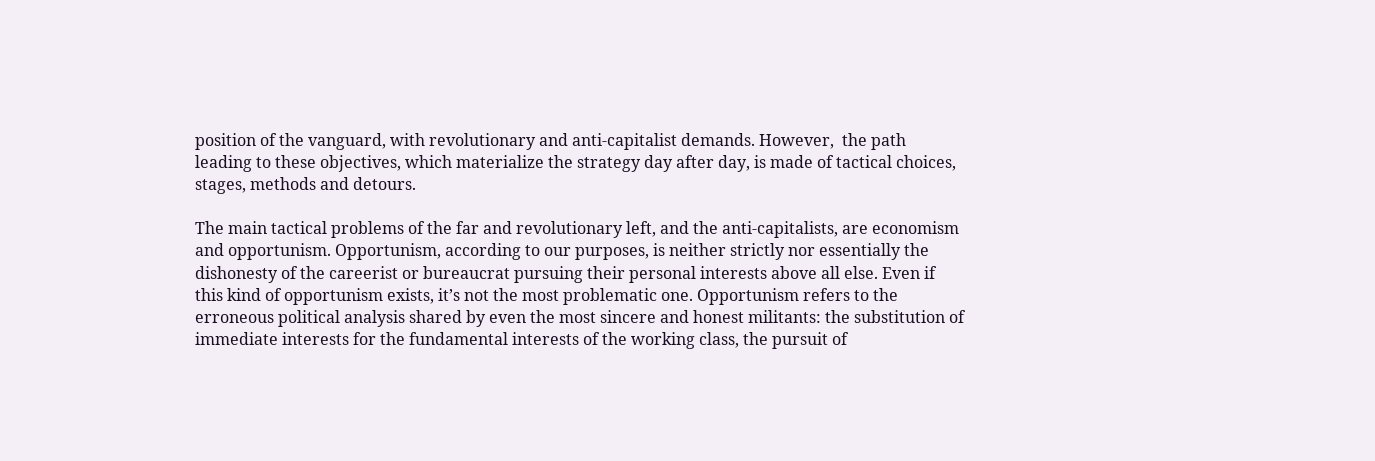position of the vanguard, with revolutionary and anti-capitalist demands. However,  the path leading to these objectives, which materialize the strategy day after day, is made of tactical choices, stages, methods and detours.

The main tactical problems of the far and revolutionary left, and the anti-capitalists, are economism and opportunism. Opportunism, according to our purposes, is neither strictly nor essentially the dishonesty of the careerist or bureaucrat pursuing their personal interests above all else. Even if this kind of opportunism exists, it’s not the most problematic one. Opportunism refers to the erroneous political analysis shared by even the most sincere and honest militants: the substitution of immediate interests for the fundamental interests of the working class, the pursuit of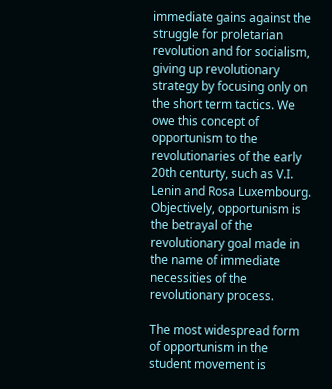immediate gains against the struggle for proletarian revolution and for socialism, giving up revolutionary strategy by focusing only on the short term tactics. We owe this concept of opportunism to the revolutionaries of the early 20th centurty, such as V.I. Lenin and Rosa Luxembourg. Objectively, opportunism is the betrayal of the revolutionary goal made in the name of immediate necessities of the revolutionary process.

The most widespread form of opportunism in the student movement is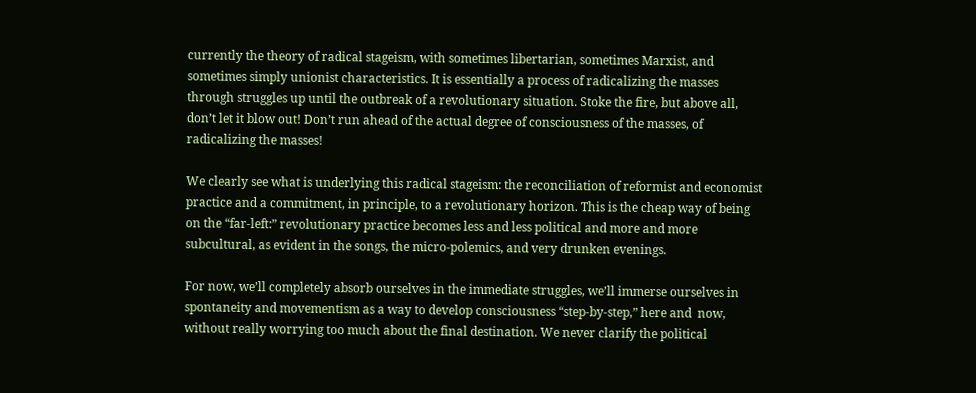currently the theory of radical stageism, with sometimes libertarian, sometimes Marxist, and sometimes simply unionist characteristics. It is essentially a process of radicalizing the masses through struggles up until the outbreak of a revolutionary situation. Stoke the fire, but above all, don’t let it blow out! Don’t run ahead of the actual degree of consciousness of the masses, of radicalizing the masses!

We clearly see what is underlying this radical stageism: the reconciliation of reformist and economist practice and a commitment, in principle, to a revolutionary horizon. This is the cheap way of being on the “far-left:” revolutionary practice becomes less and less political and more and more subcultural, as evident in the songs, the micro-polemics, and very drunken evenings.

For now, we’ll completely absorb ourselves in the immediate struggles, we’ll immerse ourselves in spontaneity and movementism as a way to develop consciousness “step-by-step,” here and  now, without really worrying too much about the final destination. We never clarify the political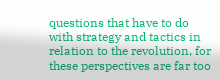questions that have to do with strategy and tactics in relation to the revolution, for these perspectives are far too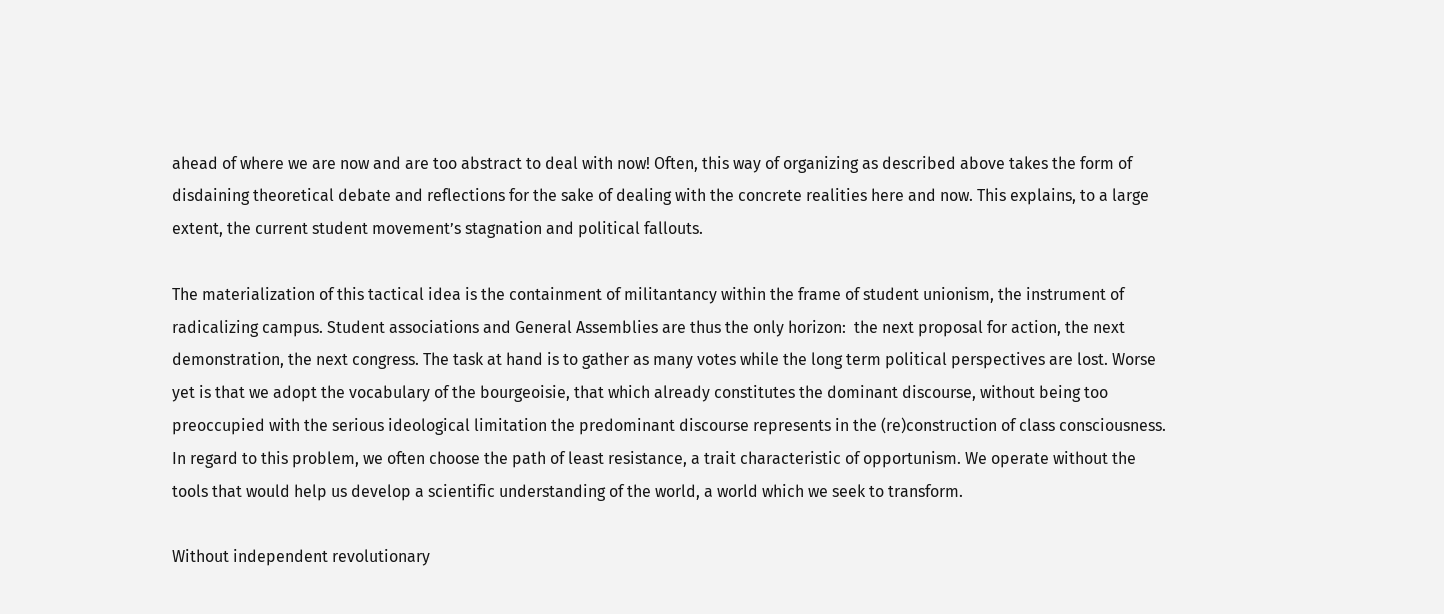ahead of where we are now and are too abstract to deal with now! Often, this way of organizing as described above takes the form of disdaining theoretical debate and reflections for the sake of dealing with the concrete realities here and now. This explains, to a large extent, the current student movement’s stagnation and political fallouts.

The materialization of this tactical idea is the containment of militantancy within the frame of student unionism, the instrument of radicalizing campus. Student associations and General Assemblies are thus the only horizon:  the next proposal for action, the next demonstration, the next congress. The task at hand is to gather as many votes while the long term political perspectives are lost. Worse yet is that we adopt the vocabulary of the bourgeoisie, that which already constitutes the dominant discourse, without being too preoccupied with the serious ideological limitation the predominant discourse represents in the (re)construction of class consciousness. In regard to this problem, we often choose the path of least resistance, a trait characteristic of opportunism. We operate without the tools that would help us develop a scientific understanding of the world, a world which we seek to transform.

Without independent revolutionary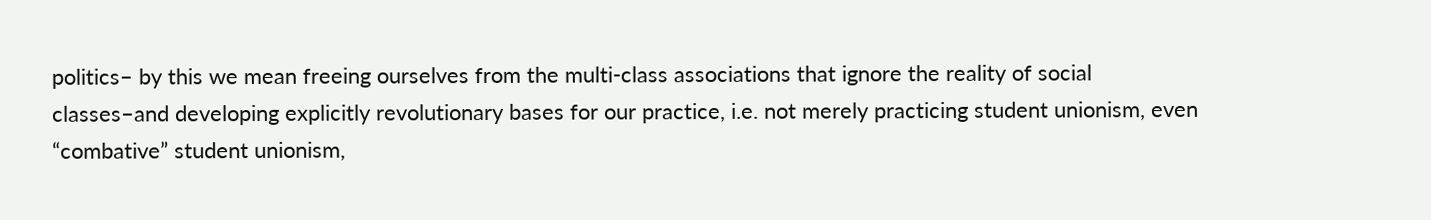politics– by this we mean freeing ourselves from the multi-class associations that ignore the reality of social classes–and developing explicitly revolutionary bases for our practice, i.e. not merely practicing student unionism, even “combative” student unionism,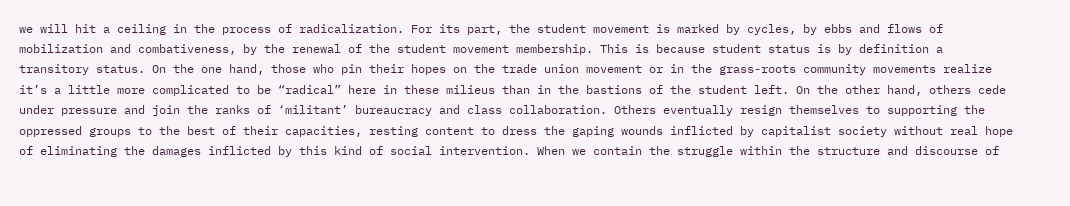we will hit a ceiling in the process of radicalization. For its part, the student movement is marked by cycles, by ebbs and flows of mobilization and combativeness, by the renewal of the student movement membership. This is because student status is by definition a transitory status. On the one hand, those who pin their hopes on the trade union movement or in the grass-roots community movements realize it’s a little more complicated to be “radical” here in these milieus than in the bastions of the student left. On the other hand, others cede under pressure and join the ranks of ‘militant’ bureaucracy and class collaboration. Others eventually resign themselves to supporting the oppressed groups to the best of their capacities, resting content to dress the gaping wounds inflicted by capitalist society without real hope of eliminating the damages inflicted by this kind of social intervention. When we contain the struggle within the structure and discourse of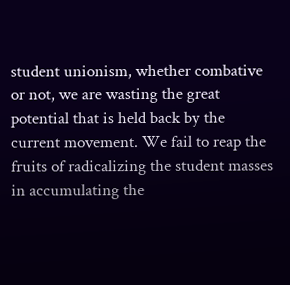student unionism, whether combative or not, we are wasting the great potential that is held back by the current movement. We fail to reap the fruits of radicalizing the student masses in accumulating the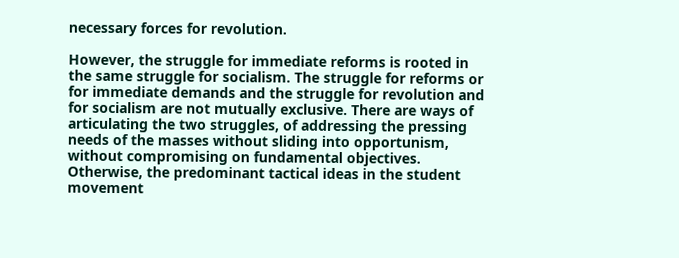necessary forces for revolution.

However, the struggle for immediate reforms is rooted in the same struggle for socialism. The struggle for reforms or for immediate demands and the struggle for revolution and for socialism are not mutually exclusive. There are ways of articulating the two struggles, of addressing the pressing needs of the masses without sliding into opportunism, without compromising on fundamental objectives.  Otherwise, the predominant tactical ideas in the student movement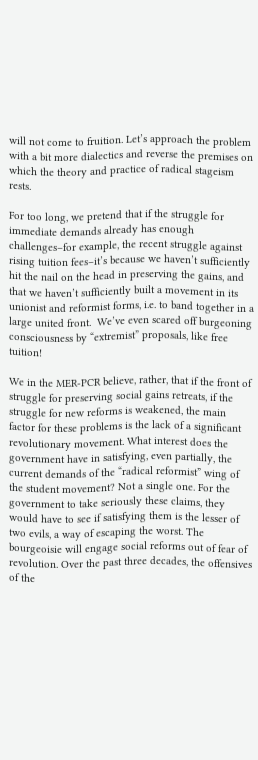will not come to fruition. Let’s approach the problem with a bit more dialectics and reverse the premises on which the theory and practice of radical stageism rests.

For too long, we pretend that if the struggle for immediate demands already has enough challenges–for example, the recent struggle against rising tuition fees–it’s because we haven’t sufficiently hit the nail on the head in preserving the gains, and that we haven’t sufficiently built a movement in its unionist and reformist forms, i.e. to band together in a large united front.  We’ve even scared off burgeoning consciousness by “extremist” proposals, like free tuition!

We in the MER-PCR believe, rather, that if the front of struggle for preserving social gains retreats, if the struggle for new reforms is weakened, the main factor for these problems is the lack of a significant revolutionary movement. What interest does the government have in satisfying, even partially, the current demands of the “radical reformist” wing of the student movement? Not a single one. For the government to take seriously these claims, they would have to see if satisfying them is the lesser of two evils, a way of escaping the worst. The bourgeoisie will engage social reforms out of fear of revolution. Over the past three decades, the offensives of the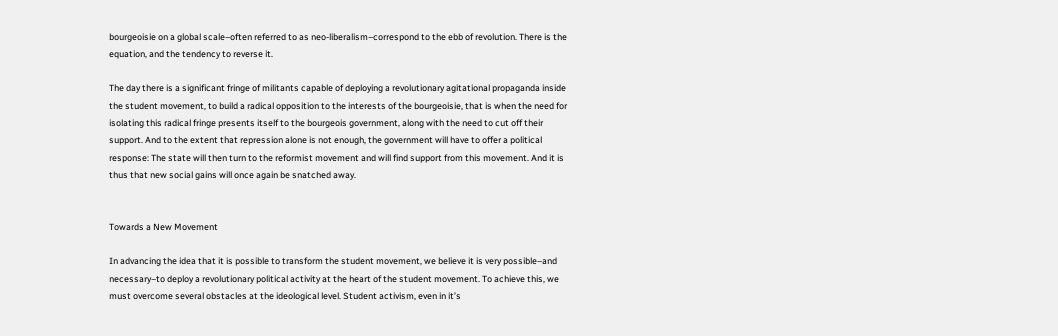bourgeoisie on a global scale–often referred to as neo-liberalism–correspond to the ebb of revolution. There is the equation, and the tendency to reverse it.

The day there is a significant fringe of militants capable of deploying a revolutionary agitational propaganda inside the student movement, to build a radical opposition to the interests of the bourgeoisie, that is when the need for isolating this radical fringe presents itself to the bourgeois government, along with the need to cut off their support. And to the extent that repression alone is not enough, the government will have to offer a political response: The state will then turn to the reformist movement and will find support from this movement. And it is thus that new social gains will once again be snatched away.


Towards a New Movement

In advancing the idea that it is possible to transform the student movement, we believe it is very possible–and necessary–to deploy a revolutionary political activity at the heart of the student movement. To achieve this, we must overcome several obstacles at the ideological level. Student activism, even in it’s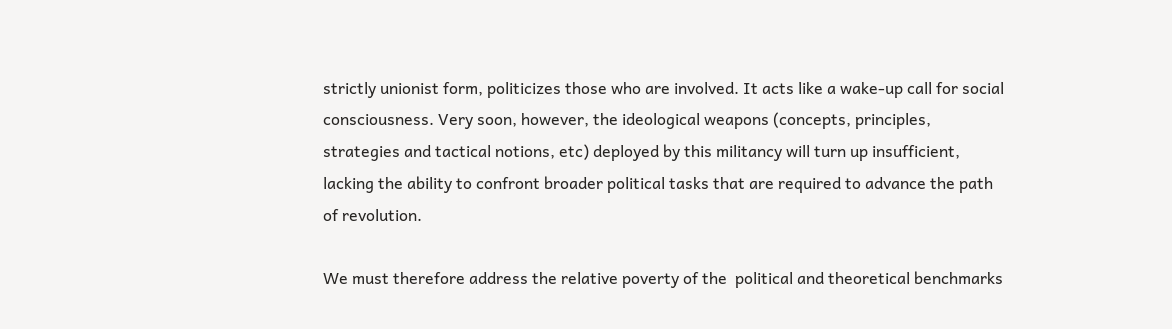strictly unionist form, politicizes those who are involved. It acts like a wake-up call for social consciousness. Very soon, however, the ideological weapons (concepts, principles, strategies and tactical notions, etc) deployed by this militancy will turn up insufficient, lacking the ability to confront broader political tasks that are required to advance the path of revolution.

We must therefore address the relative poverty of the  political and theoretical benchmarks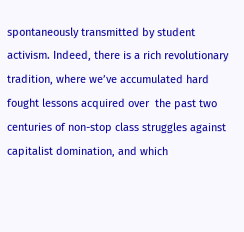spontaneously transmitted by student activism. Indeed, there is a rich revolutionary tradition, where we’ve accumulated hard fought lessons acquired over  the past two centuries of non-stop class struggles against capitalist domination, and which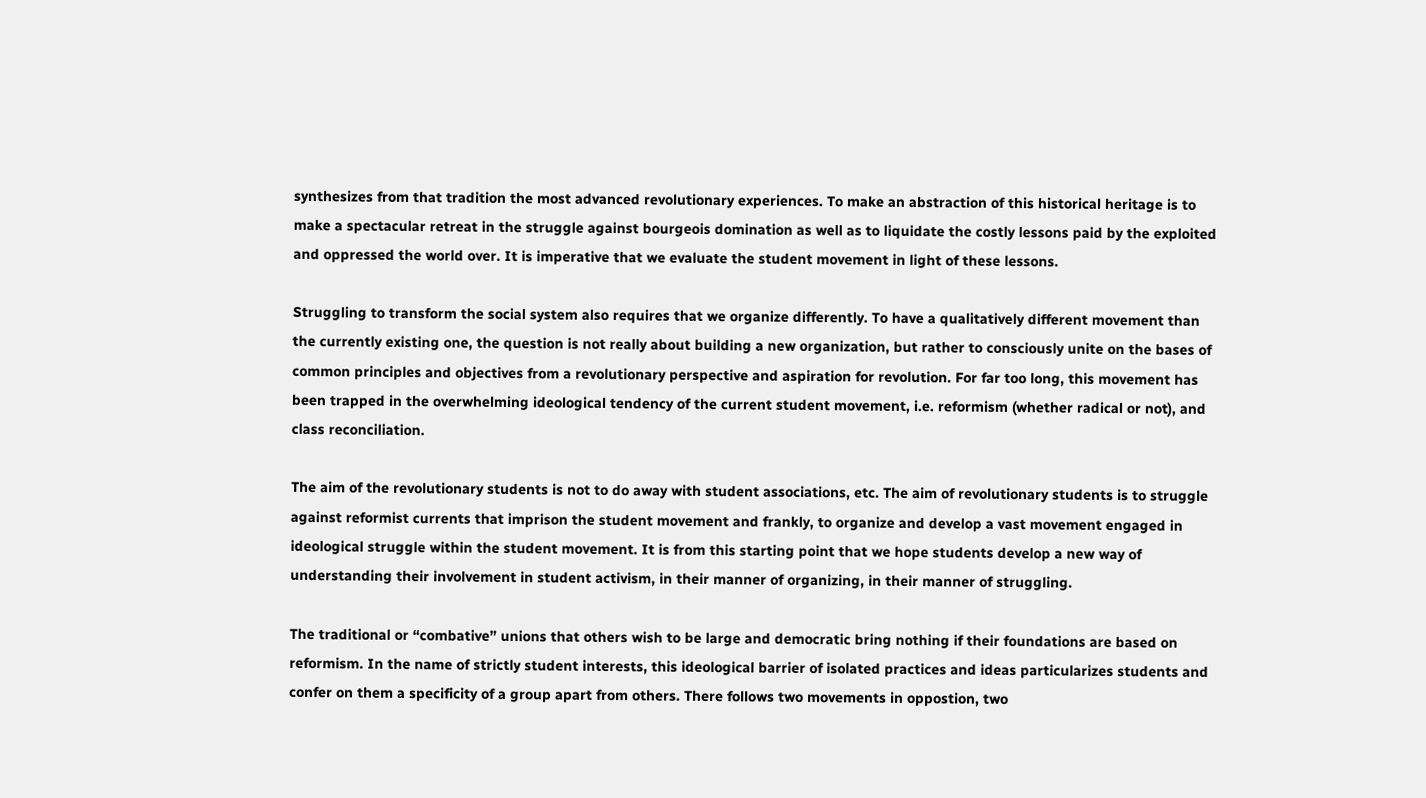synthesizes from that tradition the most advanced revolutionary experiences. To make an abstraction of this historical heritage is to make a spectacular retreat in the struggle against bourgeois domination as well as to liquidate the costly lessons paid by the exploited and oppressed the world over. It is imperative that we evaluate the student movement in light of these lessons.

Struggling to transform the social system also requires that we organize differently. To have a qualitatively different movement than the currently existing one, the question is not really about building a new organization, but rather to consciously unite on the bases of common principles and objectives from a revolutionary perspective and aspiration for revolution. For far too long, this movement has been trapped in the overwhelming ideological tendency of the current student movement, i.e. reformism (whether radical or not), and class reconciliation.

The aim of the revolutionary students is not to do away with student associations, etc. The aim of revolutionary students is to struggle against reformist currents that imprison the student movement and frankly, to organize and develop a vast movement engaged in ideological struggle within the student movement. It is from this starting point that we hope students develop a new way of understanding their involvement in student activism, in their manner of organizing, in their manner of struggling.

The traditional or “combative” unions that others wish to be large and democratic bring nothing if their foundations are based on reformism. In the name of strictly student interests, this ideological barrier of isolated practices and ideas particularizes students and confer on them a specificity of a group apart from others. There follows two movements in oppostion, two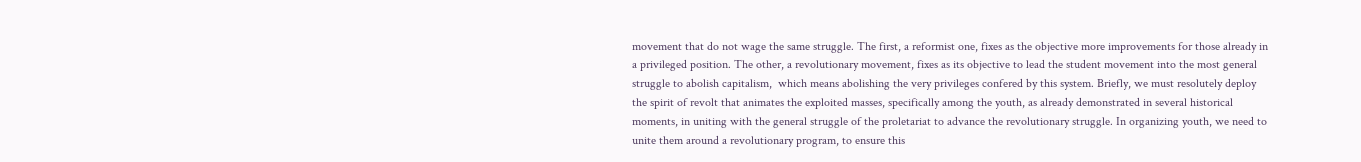movement that do not wage the same struggle. The first, a reformist one, fixes as the objective more improvements for those already in a privileged position. The other, a revolutionary movement, fixes as its objective to lead the student movement into the most general struggle to abolish capitalism,  which means abolishing the very privileges confered by this system. Briefly, we must resolutely deploy the spirit of revolt that animates the exploited masses, specifically among the youth, as already demonstrated in several historical moments, in uniting with the general struggle of the proletariat to advance the revolutionary struggle. In organizing youth, we need to unite them around a revolutionary program, to ensure this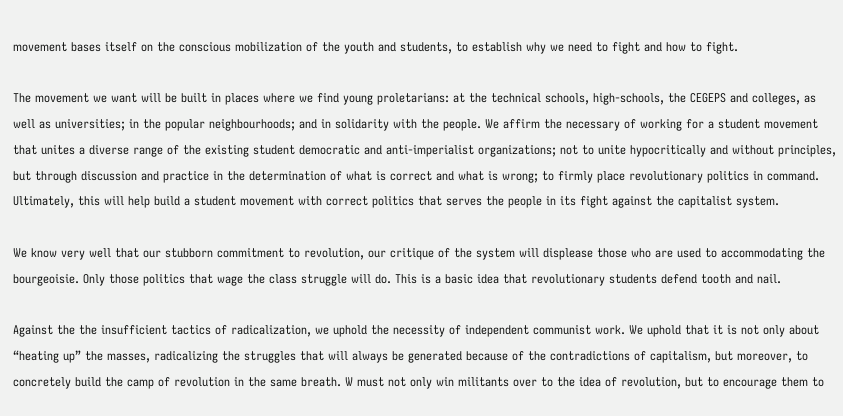movement bases itself on the conscious mobilization of the youth and students, to establish why we need to fight and how to fight.

The movement we want will be built in places where we find young proletarians: at the technical schools, high-schools, the CEGEPS and colleges, as well as universities; in the popular neighbourhoods; and in solidarity with the people. We affirm the necessary of working for a student movement that unites a diverse range of the existing student democratic and anti-imperialist organizations; not to unite hypocritically and without principles, but through discussion and practice in the determination of what is correct and what is wrong; to firmly place revolutionary politics in command. Ultimately, this will help build a student movement with correct politics that serves the people in its fight against the capitalist system.

We know very well that our stubborn commitment to revolution, our critique of the system will displease those who are used to accommodating the bourgeoisie. Only those politics that wage the class struggle will do. This is a basic idea that revolutionary students defend tooth and nail.

Against the the insufficient tactics of radicalization, we uphold the necessity of independent communist work. We uphold that it is not only about “heating up” the masses, radicalizing the struggles that will always be generated because of the contradictions of capitalism, but moreover, to concretely build the camp of revolution in the same breath. W must not only win militants over to the idea of revolution, but to encourage them to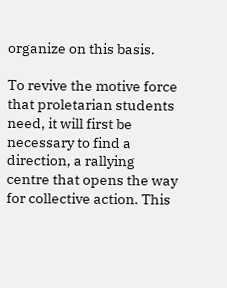organize on this basis.

To revive the motive force that proletarian students need, it will first be necessary to find a direction, a rallying centre that opens the way for collective action. This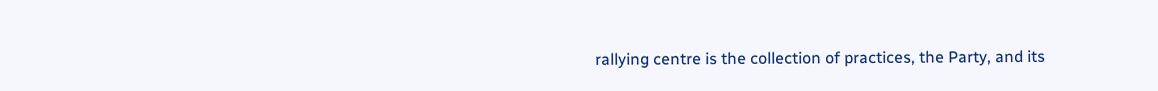rallying centre is the collection of practices, the Party, and its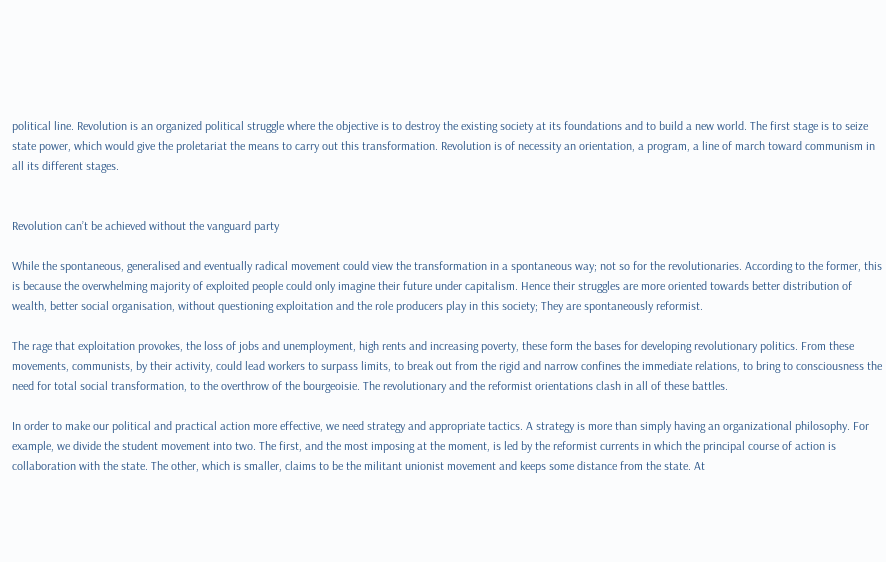political line. Revolution is an organized political struggle where the objective is to destroy the existing society at its foundations and to build a new world. The first stage is to seize state power, which would give the proletariat the means to carry out this transformation. Revolution is of necessity an orientation, a program, a line of march toward communism in all its different stages.


Revolution can’t be achieved without the vanguard party

While the spontaneous, generalised and eventually radical movement could view the transformation in a spontaneous way; not so for the revolutionaries. According to the former, this is because the overwhelming majority of exploited people could only imagine their future under capitalism. Hence their struggles are more oriented towards better distribution of wealth, better social organisation, without questioning exploitation and the role producers play in this society; They are spontaneously reformist.

The rage that exploitation provokes, the loss of jobs and unemployment, high rents and increasing poverty, these form the bases for developing revolutionary politics. From these movements, communists, by their activity, could lead workers to surpass limits, to break out from the rigid and narrow confines the immediate relations, to bring to consciousness the need for total social transformation, to the overthrow of the bourgeoisie. The revolutionary and the reformist orientations clash in all of these battles.

In order to make our political and practical action more effective, we need strategy and appropriate tactics. A strategy is more than simply having an organizational philosophy. For example, we divide the student movement into two. The first, and the most imposing at the moment, is led by the reformist currents in which the principal course of action is collaboration with the state. The other, which is smaller, claims to be the militant unionist movement and keeps some distance from the state. At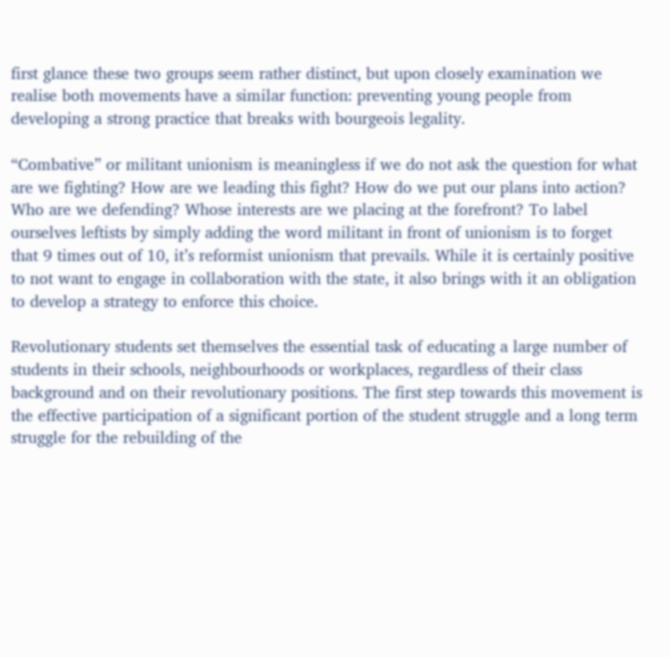first glance these two groups seem rather distinct, but upon closely examination we realise both movements have a similar function: preventing young people from developing a strong practice that breaks with bourgeois legality.

“Combative” or militant unionism is meaningless if we do not ask the question for what are we fighting? How are we leading this fight? How do we put our plans into action? Who are we defending? Whose interests are we placing at the forefront? To label ourselves leftists by simply adding the word militant in front of unionism is to forget that 9 times out of 10, it’s reformist unionism that prevails. While it is certainly positive to not want to engage in collaboration with the state, it also brings with it an obligation to develop a strategy to enforce this choice.

Revolutionary students set themselves the essential task of educating a large number of students in their schools, neighbourhoods or workplaces, regardless of their class background and on their revolutionary positions. The first step towards this movement is the effective participation of a significant portion of the student struggle and a long term struggle for the rebuilding of the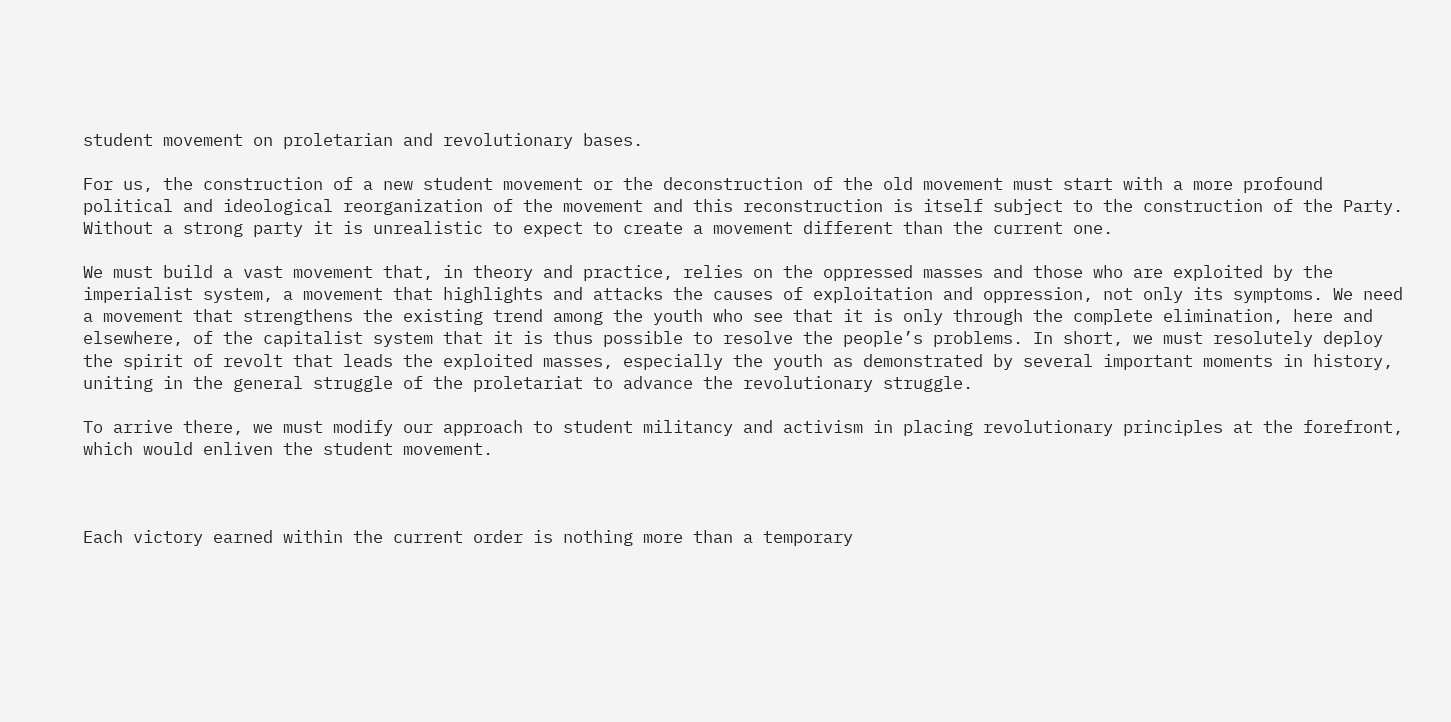student movement on proletarian and revolutionary bases.

For us, the construction of a new student movement or the deconstruction of the old movement must start with a more profound political and ideological reorganization of the movement and this reconstruction is itself subject to the construction of the Party. Without a strong party it is unrealistic to expect to create a movement different than the current one.

We must build a vast movement that, in theory and practice, relies on the oppressed masses and those who are exploited by the imperialist system, a movement that highlights and attacks the causes of exploitation and oppression, not only its symptoms. We need a movement that strengthens the existing trend among the youth who see that it is only through the complete elimination, here and elsewhere, of the capitalist system that it is thus possible to resolve the people’s problems. In short, we must resolutely deploy the spirit of revolt that leads the exploited masses, especially the youth as demonstrated by several important moments in history, uniting in the general struggle of the proletariat to advance the revolutionary struggle.

To arrive there, we must modify our approach to student militancy and activism in placing revolutionary principles at the forefront, which would enliven the student movement.



Each victory earned within the current order is nothing more than a temporary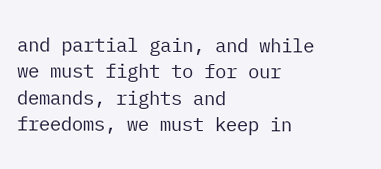and partial gain, and while we must fight to for our demands, rights and freedoms, we must keep in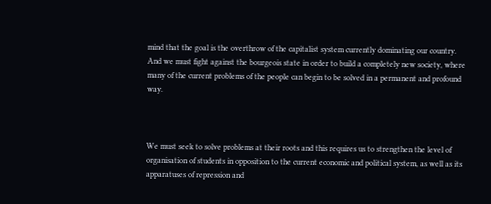mind that the goal is the overthrow of the capitalist system currently dominating our country. And we must fight against the bourgeois state in order to build a completely new society, where many of the current problems of the people can begin to be solved in a permanent and profound way.



We must seek to solve problems at their roots and this requires us to strengthen the level of organisation of students in opposition to the current economic and political system, as well as its apparatuses of repression and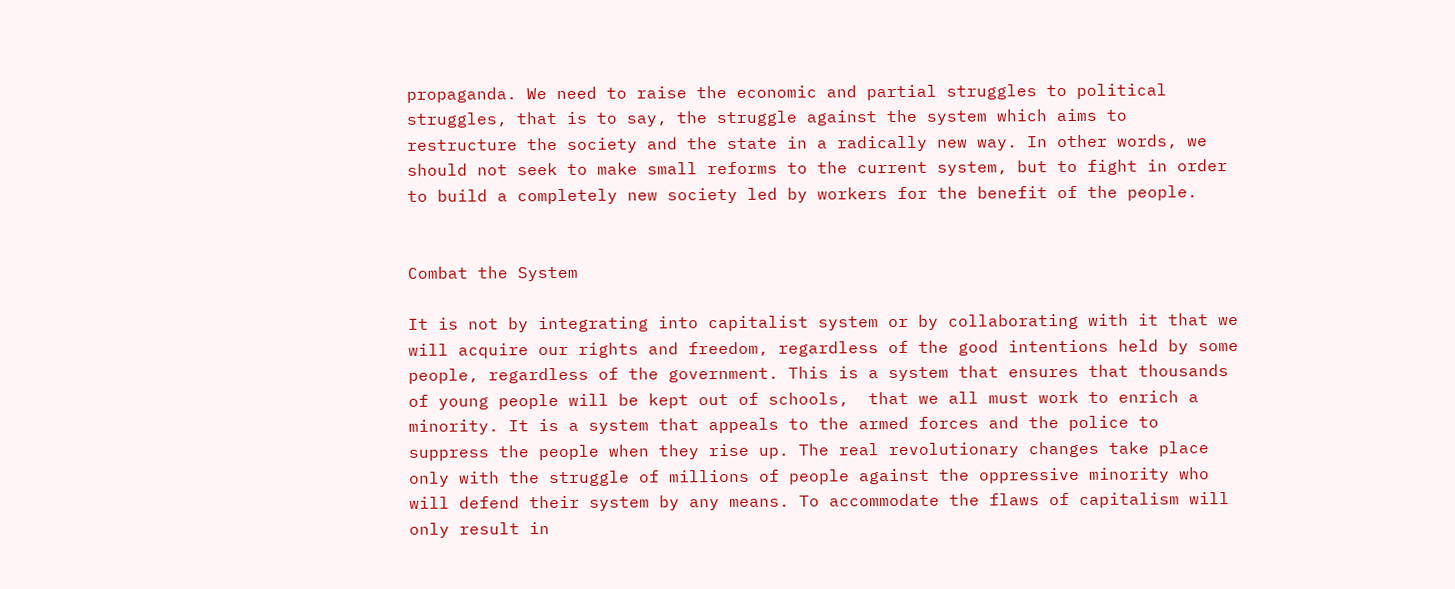propaganda. We need to raise the economic and partial struggles to political struggles, that is to say, the struggle against the system which aims to restructure the society and the state in a radically new way. In other words, we should not seek to make small reforms to the current system, but to fight in order to build a completely new society led by workers for the benefit of the people.


Combat the System

It is not by integrating into capitalist system or by collaborating with it that we will acquire our rights and freedom, regardless of the good intentions held by some people, regardless of the government. This is a system that ensures that thousands of young people will be kept out of schools,  that we all must work to enrich a minority. It is a system that appeals to the armed forces and the police to suppress the people when they rise up. The real revolutionary changes take place only with the struggle of millions of people against the oppressive minority who will defend their system by any means. To accommodate the flaws of capitalism will only result in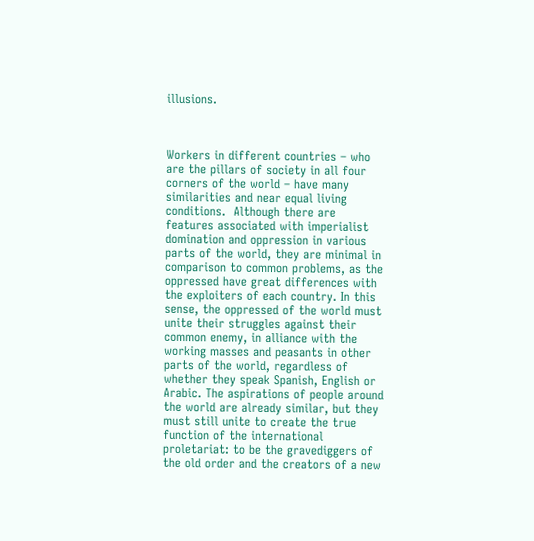illusions.



Workers in different countries – who are the pillars of society in all four corners of the world – have many similarities and near equal living conditions.  Although there are features associated with imperialist domination and oppression in various parts of the world, they are minimal in comparison to common problems, as the oppressed have great differences with the exploiters of each country. In this sense, the oppressed of the world must unite their struggles against their common enemy, in alliance with the working masses and peasants in other parts of the world, regardless of whether they speak Spanish, English or Arabic. The aspirations of people around the world are already similar, but they must still unite to create the true function of the international proletariat: to be the gravediggers of the old order and the creators of a new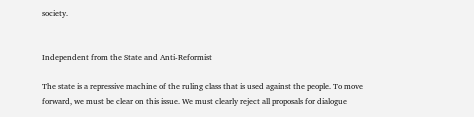society.


Independent from the State and Anti-Reformist

The state is a repressive machine of the ruling class that is used against the people. To move forward, we must be clear on this issue. We must clearly reject all proposals for dialogue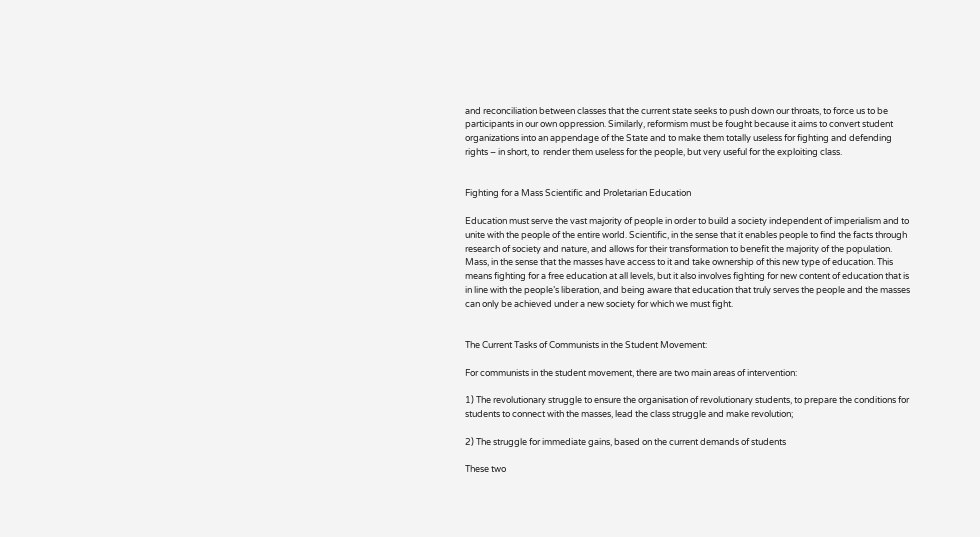and reconciliation between classes that the current state seeks to push down our throats, to force us to be participants in our own oppression. Similarly, reformism must be fought because it aims to convert student organizations into an appendage of the State and to make them totally useless for fighting and defending rights – in short, to  render them useless for the people, but very useful for the exploiting class.


Fighting for a Mass Scientific and Proletarian Education

Education must serve the vast majority of people in order to build a society independent of imperialism and to unite with the people of the entire world. Scientific, in the sense that it enables people to find the facts through research of society and nature, and allows for their transformation to benefit the majority of the population. Mass, in the sense that the masses have access to it and take ownership of this new type of education. This means fighting for a free education at all levels, but it also involves fighting for new content of education that is in line with the people’s liberation, and being aware that education that truly serves the people and the masses can only be achieved under a new society for which we must fight.


The Current Tasks of Communists in the Student Movement:

For communists in the student movement, there are two main areas of intervention:

1) The revolutionary struggle to ensure the organisation of revolutionary students, to prepare the conditions for students to connect with the masses, lead the class struggle and make revolution;

2) The struggle for immediate gains, based on the current demands of students

These two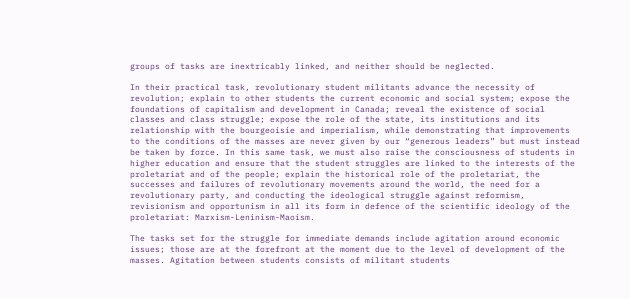groups of tasks are inextricably linked, and neither should be neglected.

In their practical task, revolutionary student militants advance the necessity of revolution; explain to other students the current economic and social system; expose the foundations of capitalism and development in Canada; reveal the existence of social classes and class struggle; expose the role of the state, its institutions and its relationship with the bourgeoisie and imperialism, while demonstrating that improvements to the conditions of the masses are never given by our “generous leaders” but must instead be taken by force. In this same task, we must also raise the consciousness of students in higher education and ensure that the student struggles are linked to the interests of the proletariat and of the people; explain the historical role of the proletariat, the successes and failures of revolutionary movements around the world, the need for a revolutionary party, and conducting the ideological struggle against reformism, revisionism and opportunism in all its form in defence of the scientific ideology of the proletariat: Marxism-Leninism-Maoism.

The tasks set for the struggle for immediate demands include agitation around economic issues; those are at the forefront at the moment due to the level of development of the masses. Agitation between students consists of militant students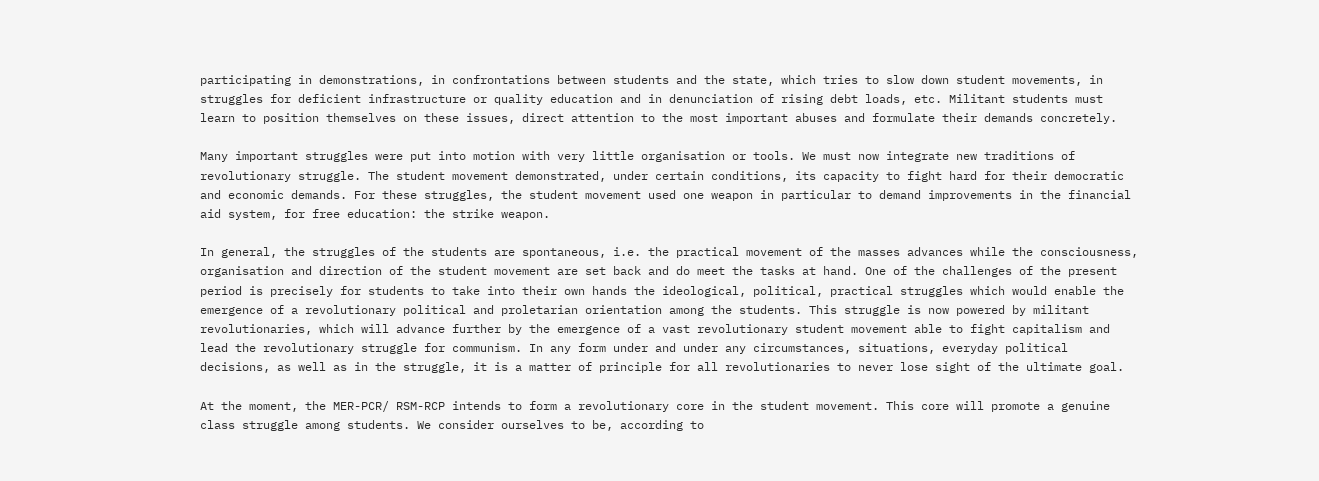participating in demonstrations, in confrontations between students and the state, which tries to slow down student movements, in struggles for deficient infrastructure or quality education and in denunciation of rising debt loads, etc. Militant students must learn to position themselves on these issues, direct attention to the most important abuses and formulate their demands concretely.

Many important struggles were put into motion with very little organisation or tools. We must now integrate new traditions of revolutionary struggle. The student movement demonstrated, under certain conditions, its capacity to fight hard for their democratic and economic demands. For these struggles, the student movement used one weapon in particular to demand improvements in the financial aid system, for free education: the strike weapon.

In general, the struggles of the students are spontaneous, i.e. the practical movement of the masses advances while the consciousness, organisation and direction of the student movement are set back and do meet the tasks at hand. One of the challenges of the present period is precisely for students to take into their own hands the ideological, political, practical struggles which would enable the emergence of a revolutionary political and proletarian orientation among the students. This struggle is now powered by militant revolutionaries, which will advance further by the emergence of a vast revolutionary student movement able to fight capitalism and lead the revolutionary struggle for communism. In any form under and under any circumstances, situations, everyday political decisions, as well as in the struggle, it is a matter of principle for all revolutionaries to never lose sight of the ultimate goal.

At the moment, the MER-PCR/ RSM-RCP intends to form a revolutionary core in the student movement. This core will promote a genuine class struggle among students. We consider ourselves to be, according to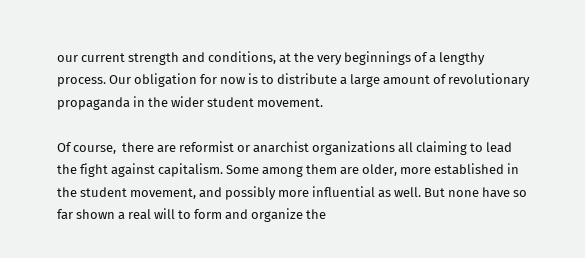our current strength and conditions, at the very beginnings of a lengthy process. Our obligation for now is to distribute a large amount of revolutionary propaganda in the wider student movement.

Of course,  there are reformist or anarchist organizations all claiming to lead the fight against capitalism. Some among them are older, more established in the student movement, and possibly more influential as well. But none have so far shown a real will to form and organize the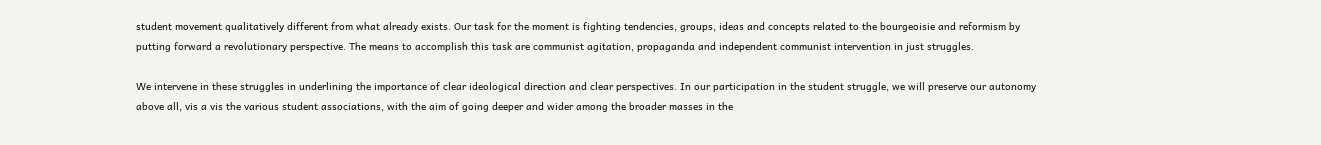student movement qualitatively different from what already exists. Our task for the moment is fighting tendencies, groups, ideas and concepts related to the bourgeoisie and reformism by putting forward a revolutionary perspective. The means to accomplish this task are communist agitation, propaganda and independent communist intervention in just struggles.

We intervene in these struggles in underlining the importance of clear ideological direction and clear perspectives. In our participation in the student struggle, we will preserve our autonomy above all, vis a vis the various student associations, with the aim of going deeper and wider among the broader masses in the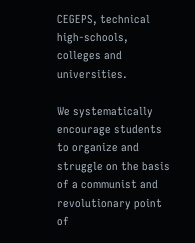CEGEPS, technical high-schools, colleges and universities.

We systematically encourage students to organize and struggle on the basis of a communist and revolutionary point of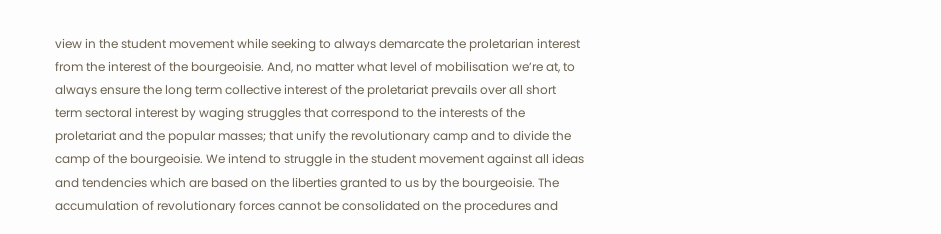view in the student movement while seeking to always demarcate the proletarian interest from the interest of the bourgeoisie. And, no matter what level of mobilisation we’re at, to always ensure the long term collective interest of the proletariat prevails over all short term sectoral interest by waging struggles that correspond to the interests of the proletariat and the popular masses; that unify the revolutionary camp and to divide the camp of the bourgeoisie. We intend to struggle in the student movement against all ideas and tendencies which are based on the liberties granted to us by the bourgeoisie. The accumulation of revolutionary forces cannot be consolidated on the procedures and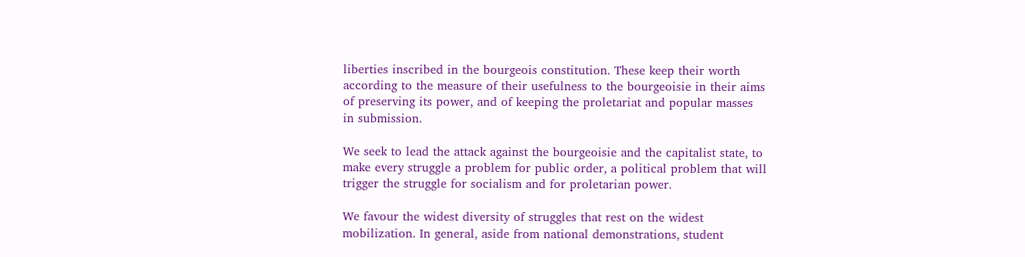liberties inscribed in the bourgeois constitution. These keep their worth according to the measure of their usefulness to the bourgeoisie in their aims of preserving its power, and of keeping the proletariat and popular masses in submission.

We seek to lead the attack against the bourgeoisie and the capitalist state, to make every struggle a problem for public order, a political problem that will trigger the struggle for socialism and for proletarian power.

We favour the widest diversity of struggles that rest on the widest mobilization. In general, aside from national demonstrations, student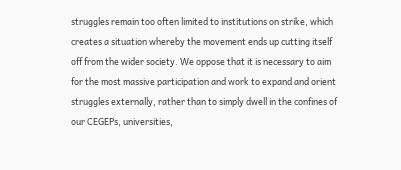struggles remain too often limited to institutions on strike, which creates a situation whereby the movement ends up cutting itself off from the wider society. We oppose that it is necessary to aim for the most massive participation and work to expand and orient struggles externally, rather than to simply dwell in the confines of our CEGEPs, universities,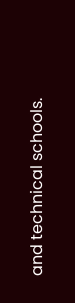and technical schools.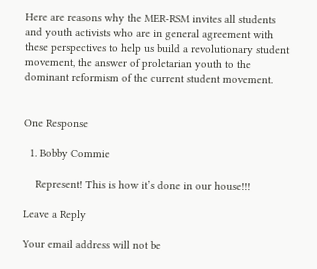Here are reasons why the MER-RSM invites all students and youth activists who are in general agreement with these perspectives to help us build a revolutionary student movement, the answer of proletarian youth to the dominant reformism of the current student movement.


One Response

  1. Bobby Commie

    Represent! This is how it’s done in our house!!!

Leave a Reply

Your email address will not be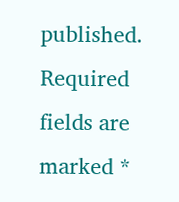published. Required fields are marked *